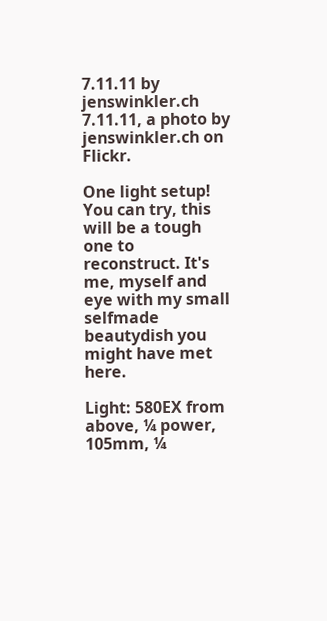7.11.11 by jenswinkler.ch
7.11.11, a photo by jenswinkler.ch on Flickr.

One light setup! You can try, this will be a tough one to reconstruct. It's me, myself and eye with my small selfmade beautydish you might have met here.

Light: 580EX from above, ¼ power, 105mm, ¼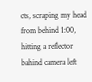cts, scraping my head from behind 1:00, hitting a reflector bahind camera left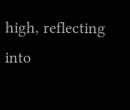high, reflecting into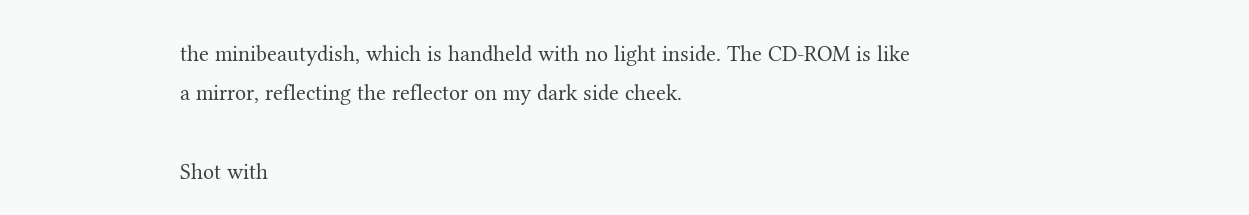the minibeautydish, which is handheld with no light inside. The CD-ROM is like a mirror, reflecting the reflector on my dark side cheek.

Shot with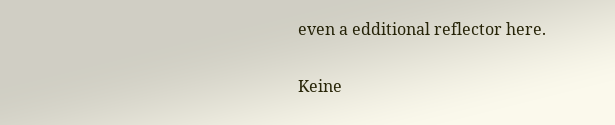even a edditional reflector here.

Keine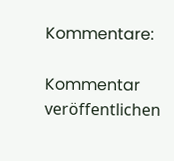Kommentare:

Kommentar veröffentlichen